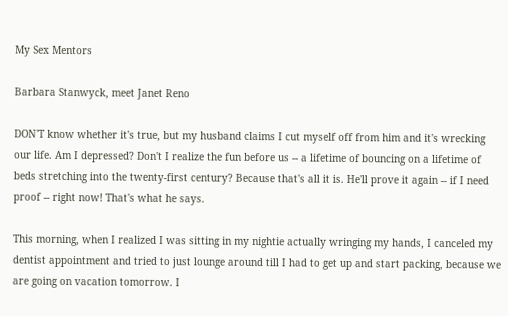My Sex Mentors

Barbara Stanwyck, meet Janet Reno

DON'T know whether it's true, but my husband claims I cut myself off from him and it's wrecking our life. Am I depressed? Don't I realize the fun before us -- a lifetime of bouncing on a lifetime of beds stretching into the twenty-first century? Because that's all it is. He'll prove it again -- if I need proof -- right now! That's what he says.

This morning, when I realized I was sitting in my nightie actually wringing my hands, I canceled my dentist appointment and tried to just lounge around till I had to get up and start packing, because we are going on vacation tomorrow. I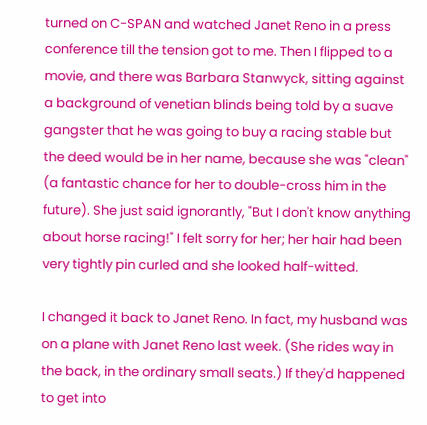turned on C-SPAN and watched Janet Reno in a press conference till the tension got to me. Then I flipped to a movie, and there was Barbara Stanwyck, sitting against a background of venetian blinds being told by a suave gangster that he was going to buy a racing stable but the deed would be in her name, because she was "clean" (a fantastic chance for her to double-cross him in the future). She just said ignorantly, "But I don't know anything about horse racing!" I felt sorry for her; her hair had been very tightly pin curled and she looked half-witted.

I changed it back to Janet Reno. In fact, my husband was on a plane with Janet Reno last week. (She rides way in the back, in the ordinary small seats.) If they'd happened to get into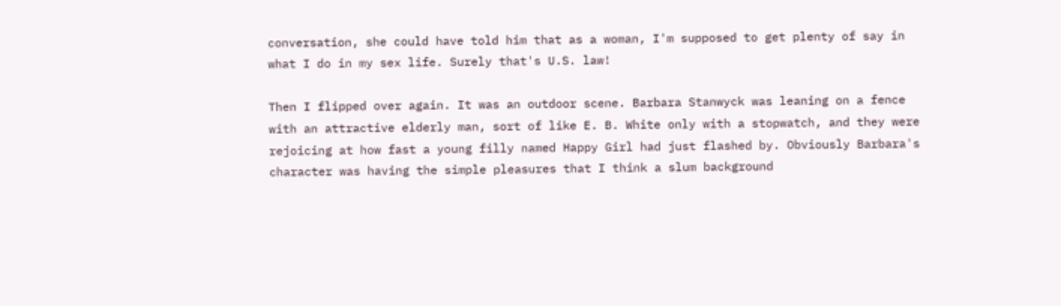conversation, she could have told him that as a woman, I'm supposed to get plenty of say in what I do in my sex life. Surely that's U.S. law!

Then I flipped over again. It was an outdoor scene. Barbara Stanwyck was leaning on a fence with an attractive elderly man, sort of like E. B. White only with a stopwatch, and they were rejoicing at how fast a young filly named Happy Girl had just flashed by. Obviously Barbara's character was having the simple pleasures that I think a slum background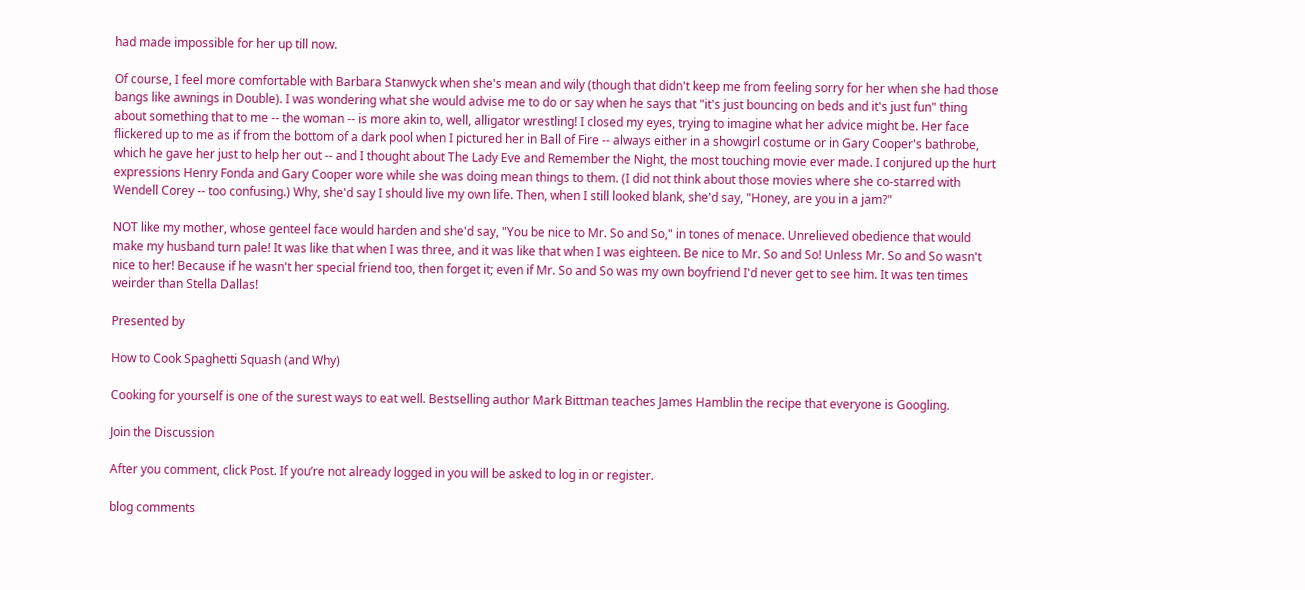had made impossible for her up till now.

Of course, I feel more comfortable with Barbara Stanwyck when she's mean and wily (though that didn't keep me from feeling sorry for her when she had those bangs like awnings in Double). I was wondering what she would advise me to do or say when he says that "it's just bouncing on beds and it's just fun" thing about something that to me -- the woman -- is more akin to, well, alligator wrestling! I closed my eyes, trying to imagine what her advice might be. Her face flickered up to me as if from the bottom of a dark pool when I pictured her in Ball of Fire -- always either in a showgirl costume or in Gary Cooper's bathrobe, which he gave her just to help her out -- and I thought about The Lady Eve and Remember the Night, the most touching movie ever made. I conjured up the hurt expressions Henry Fonda and Gary Cooper wore while she was doing mean things to them. (I did not think about those movies where she co-starred with Wendell Corey -- too confusing.) Why, she'd say I should live my own life. Then, when I still looked blank, she'd say, "Honey, are you in a jam?"

NOT like my mother, whose genteel face would harden and she'd say, "You be nice to Mr. So and So," in tones of menace. Unrelieved obedience that would make my husband turn pale! It was like that when I was three, and it was like that when I was eighteen. Be nice to Mr. So and So! Unless Mr. So and So wasn't nice to her! Because if he wasn't her special friend too, then forget it; even if Mr. So and So was my own boyfriend I'd never get to see him. It was ten times weirder than Stella Dallas!

Presented by

How to Cook Spaghetti Squash (and Why)

Cooking for yourself is one of the surest ways to eat well. Bestselling author Mark Bittman teaches James Hamblin the recipe that everyone is Googling.

Join the Discussion

After you comment, click Post. If you’re not already logged in you will be asked to log in or register.

blog comments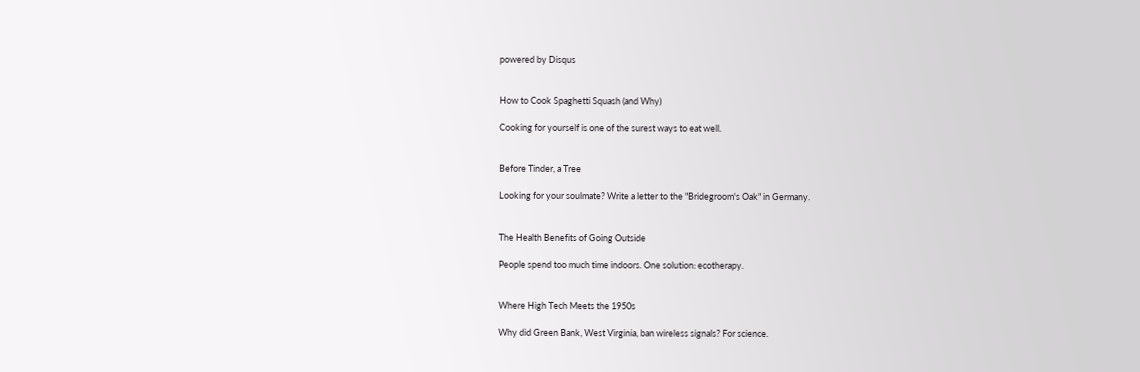powered by Disqus


How to Cook Spaghetti Squash (and Why)

Cooking for yourself is one of the surest ways to eat well.


Before Tinder, a Tree

Looking for your soulmate? Write a letter to the "Bridegroom's Oak" in Germany.


The Health Benefits of Going Outside

People spend too much time indoors. One solution: ecotherapy.


Where High Tech Meets the 1950s

Why did Green Bank, West Virginia, ban wireless signals? For science.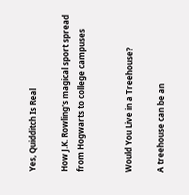Yes, Quidditch Is Real

How J.K. Rowling's magical sport spread from Hogwarts to college campuses


Would You Live in a Treehouse?

A treehouse can be an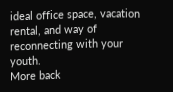ideal office space, vacation rental, and way of reconnecting with your youth.
More back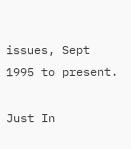issues, Sept 1995 to present.

Just In